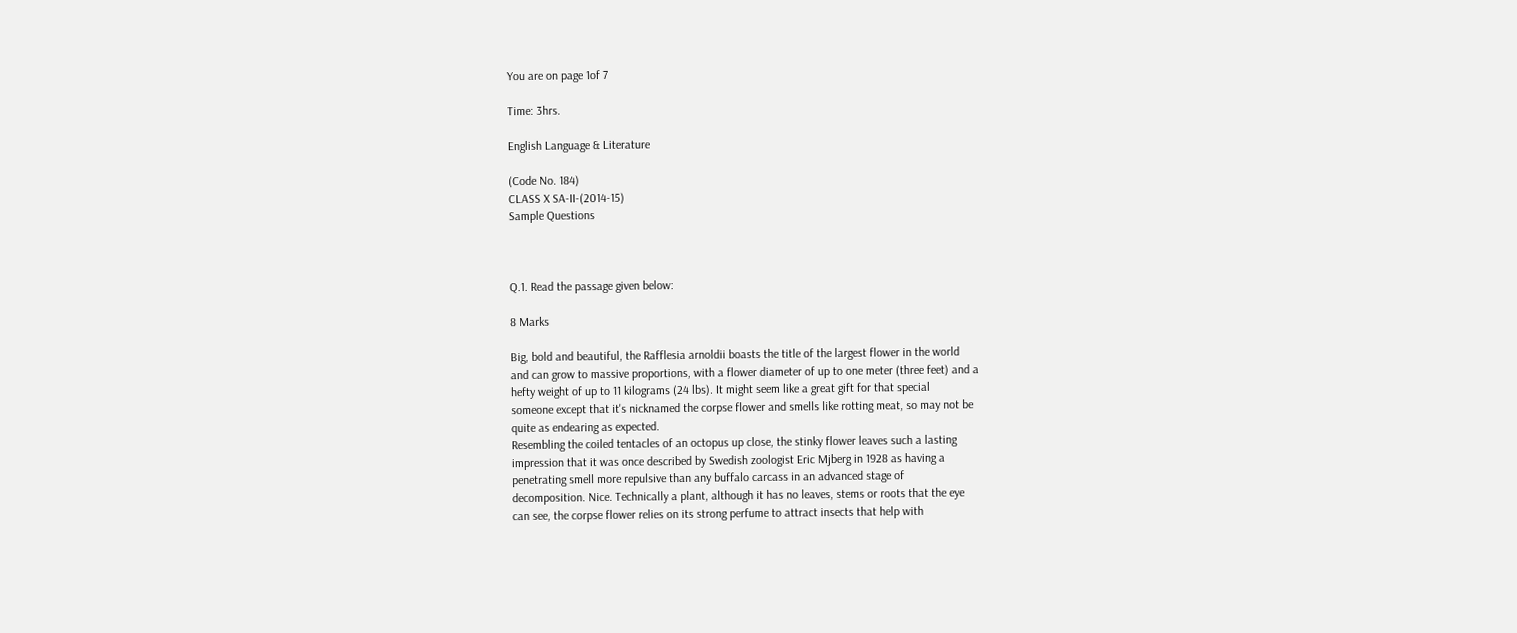You are on page 1of 7

Time: 3hrs.

English Language & Literature

(Code No. 184)
CLASS X SA-II-(2014-15)
Sample Questions



Q.1. Read the passage given below:

8 Marks

Big, bold and beautiful, the Rafflesia arnoldii boasts the title of the largest flower in the world
and can grow to massive proportions, with a flower diameter of up to one meter (three feet) and a
hefty weight of up to 11 kilograms (24 lbs). It might seem like a great gift for that special
someone except that it's nicknamed the corpse flower and smells like rotting meat, so may not be
quite as endearing as expected.
Resembling the coiled tentacles of an octopus up close, the stinky flower leaves such a lasting
impression that it was once described by Swedish zoologist Eric Mjberg in 1928 as having a
penetrating smell more repulsive than any buffalo carcass in an advanced stage of
decomposition. Nice. Technically a plant, although it has no leaves, stems or roots that the eye
can see, the corpse flower relies on its strong perfume to attract insects that help with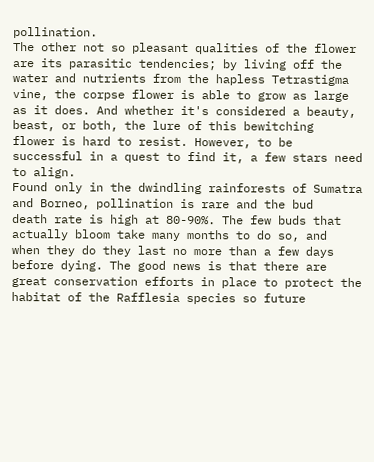pollination.
The other not so pleasant qualities of the flower are its parasitic tendencies; by living off the
water and nutrients from the hapless Tetrastigma vine, the corpse flower is able to grow as large
as it does. And whether it's considered a beauty, beast, or both, the lure of this bewitching
flower is hard to resist. However, to be successful in a quest to find it, a few stars need to align.
Found only in the dwindling rainforests of Sumatra and Borneo, pollination is rare and the bud
death rate is high at 80-90%. The few buds that actually bloom take many months to do so, and
when they do they last no more than a few days before dying. The good news is that there are
great conservation efforts in place to protect the habitat of the Rafflesia species so future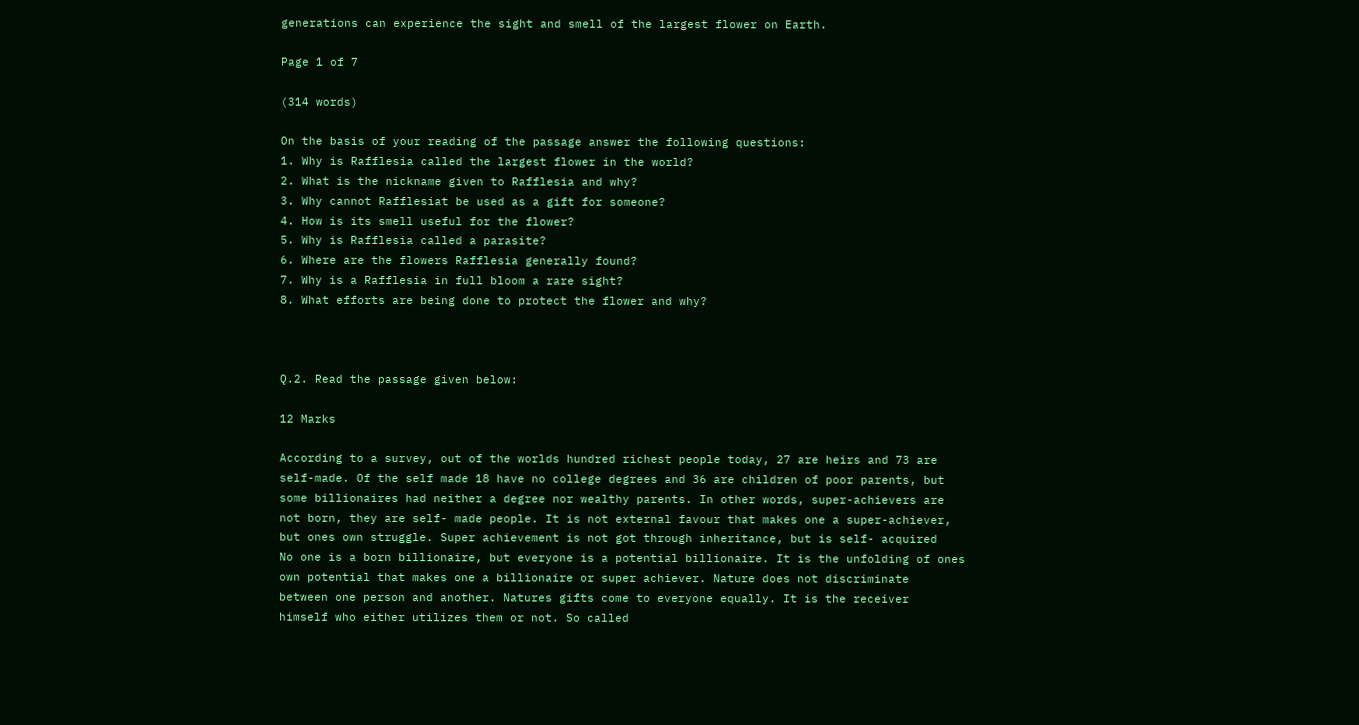generations can experience the sight and smell of the largest flower on Earth.

Page 1 of 7

(314 words)

On the basis of your reading of the passage answer the following questions:
1. Why is Rafflesia called the largest flower in the world?
2. What is the nickname given to Rafflesia and why?
3. Why cannot Rafflesiat be used as a gift for someone?
4. How is its smell useful for the flower?
5. Why is Rafflesia called a parasite?
6. Where are the flowers Rafflesia generally found?
7. Why is a Rafflesia in full bloom a rare sight?
8. What efforts are being done to protect the flower and why?



Q.2. Read the passage given below:

12 Marks

According to a survey, out of the worlds hundred richest people today, 27 are heirs and 73 are
self-made. Of the self made 18 have no college degrees and 36 are children of poor parents, but
some billionaires had neither a degree nor wealthy parents. In other words, super-achievers are
not born, they are self- made people. It is not external favour that makes one a super-achiever,
but ones own struggle. Super achievement is not got through inheritance, but is self- acquired
No one is a born billionaire, but everyone is a potential billionaire. It is the unfolding of ones
own potential that makes one a billionaire or super achiever. Nature does not discriminate
between one person and another. Natures gifts come to everyone equally. It is the receiver
himself who either utilizes them or not. So called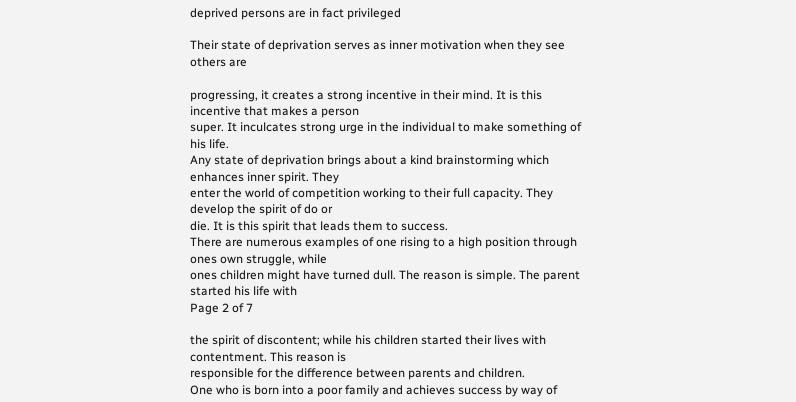deprived persons are in fact privileged

Their state of deprivation serves as inner motivation when they see others are

progressing, it creates a strong incentive in their mind. It is this incentive that makes a person
super. It inculcates strong urge in the individual to make something of his life.
Any state of deprivation brings about a kind brainstorming which enhances inner spirit. They
enter the world of competition working to their full capacity. They develop the spirit of do or
die. It is this spirit that leads them to success.
There are numerous examples of one rising to a high position through ones own struggle, while
ones children might have turned dull. The reason is simple. The parent started his life with
Page 2 of 7

the spirit of discontent; while his children started their lives with contentment. This reason is
responsible for the difference between parents and children.
One who is born into a poor family and achieves success by way of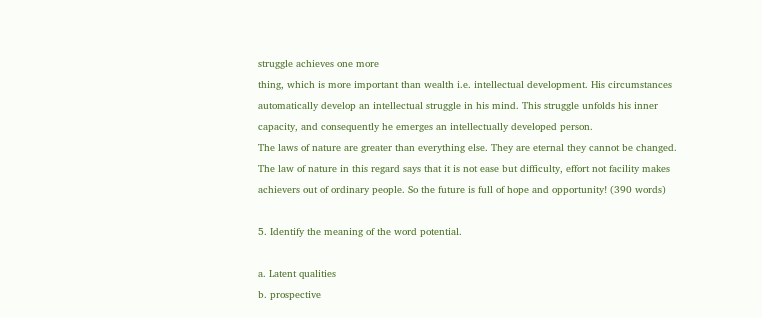struggle achieves one more
thing, which is more important than wealth i.e. intellectual development. His circumstances
automatically develop an intellectual struggle in his mind. This struggle unfolds his inner
capacity, and consequently he emerges an intellectually developed person.
The laws of nature are greater than everything else. They are eternal they cannot be changed.
The law of nature in this regard says that it is not ease but difficulty, effort not facility makes
achievers out of ordinary people. So the future is full of hope and opportunity! (390 words)

5. Identify the meaning of the word potential.

a. Latent qualities
b. prospective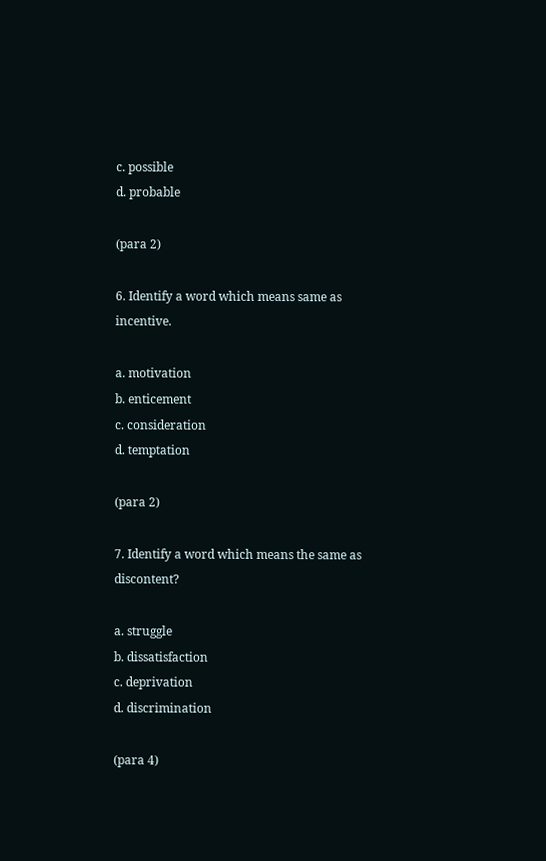c. possible
d. probable

(para 2)

6. Identify a word which means same as incentive.

a. motivation
b. enticement
c. consideration
d. temptation

(para 2)

7. Identify a word which means the same as discontent?

a. struggle
b. dissatisfaction
c. deprivation
d. discrimination

(para 4)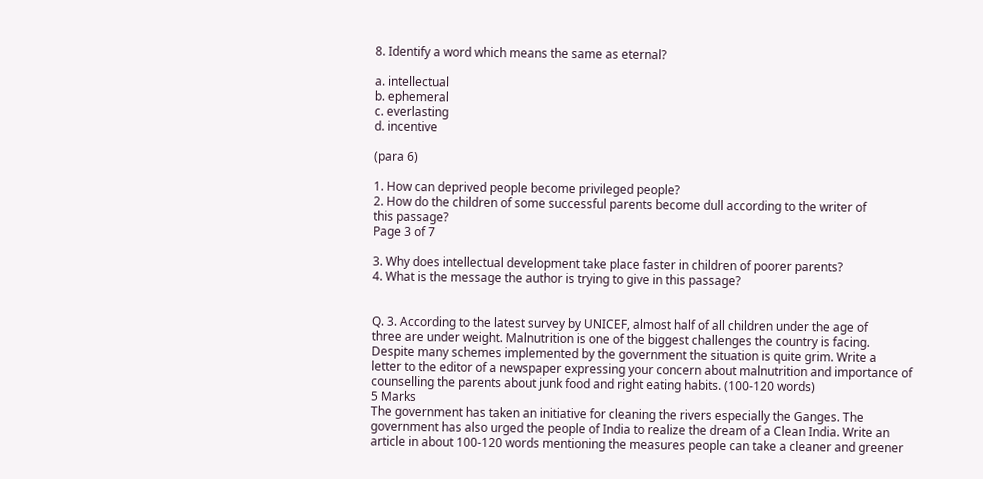8. Identify a word which means the same as eternal?

a. intellectual
b. ephemeral
c. everlasting
d. incentive

(para 6)

1. How can deprived people become privileged people?
2. How do the children of some successful parents become dull according to the writer of
this passage?
Page 3 of 7

3. Why does intellectual development take place faster in children of poorer parents?
4. What is the message the author is trying to give in this passage?


Q. 3. According to the latest survey by UNICEF, almost half of all children under the age of
three are under weight. Malnutrition is one of the biggest challenges the country is facing.
Despite many schemes implemented by the government the situation is quite grim. Write a
letter to the editor of a newspaper expressing your concern about malnutrition and importance of
counselling the parents about junk food and right eating habits. (100-120 words)
5 Marks
The government has taken an initiative for cleaning the rivers especially the Ganges. The
government has also urged the people of India to realize the dream of a Clean India. Write an
article in about 100-120 words mentioning the measures people can take a cleaner and greener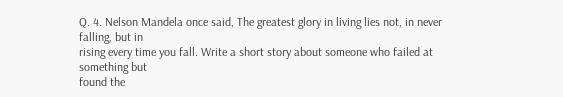Q. 4. Nelson Mandela once said, The greatest glory in living lies not, in never falling, but in
rising every time you fall. Write a short story about someone who failed at something but
found the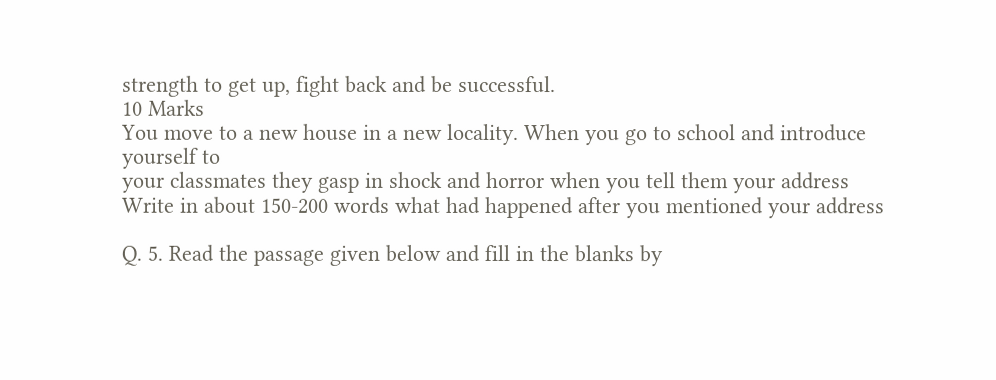strength to get up, fight back and be successful.
10 Marks
You move to a new house in a new locality. When you go to school and introduce yourself to
your classmates they gasp in shock and horror when you tell them your address
Write in about 150-200 words what had happened after you mentioned your address

Q. 5. Read the passage given below and fill in the blanks by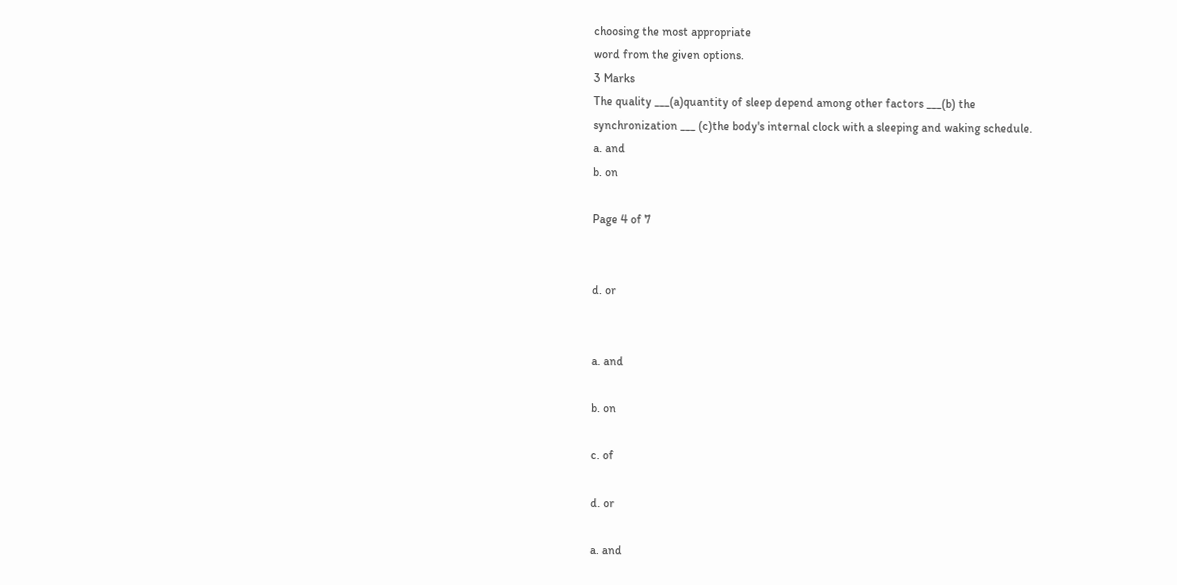choosing the most appropriate
word from the given options.
3 Marks
The quality ___(a)quantity of sleep depend among other factors ___(b) the
synchronization ___ (c)the body's internal clock with a sleeping and waking schedule.
a. and
b. on

Page 4 of 7


d. or


a. and

b. on

c. of

d. or

a. and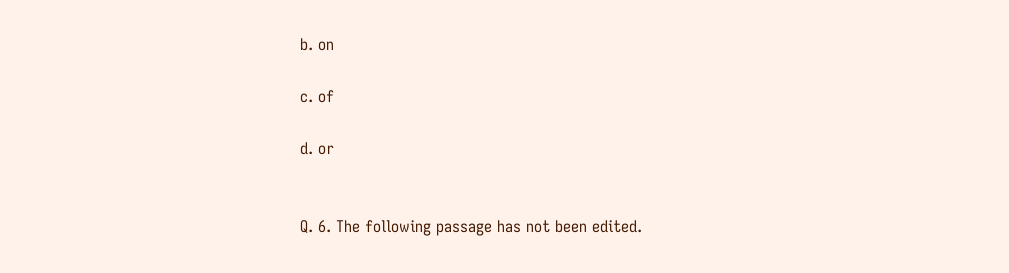b. on

c. of

d. or


Q. 6. The following passage has not been edited.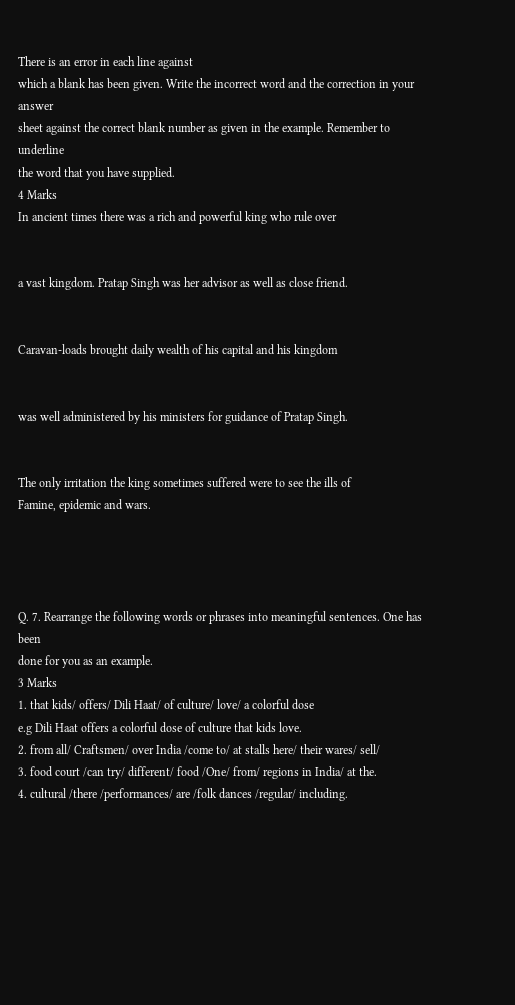There is an error in each line against
which a blank has been given. Write the incorrect word and the correction in your answer
sheet against the correct blank number as given in the example. Remember to underline
the word that you have supplied.
4 Marks
In ancient times there was a rich and powerful king who rule over


a vast kingdom. Pratap Singh was her advisor as well as close friend.


Caravan-loads brought daily wealth of his capital and his kingdom


was well administered by his ministers for guidance of Pratap Singh.


The only irritation the king sometimes suffered were to see the ills of
Famine, epidemic and wars.




Q. 7. Rearrange the following words or phrases into meaningful sentences. One has been
done for you as an example.
3 Marks
1. that kids/ offers/ Dili Haat/ of culture/ love/ a colorful dose
e.g Dili Haat offers a colorful dose of culture that kids love.
2. from all/ Craftsmen/ over India /come to/ at stalls here/ their wares/ sell/
3. food court /can try/ different/ food /One/ from/ regions in India/ at the.
4. cultural /there /performances/ are /folk dances /regular/ including.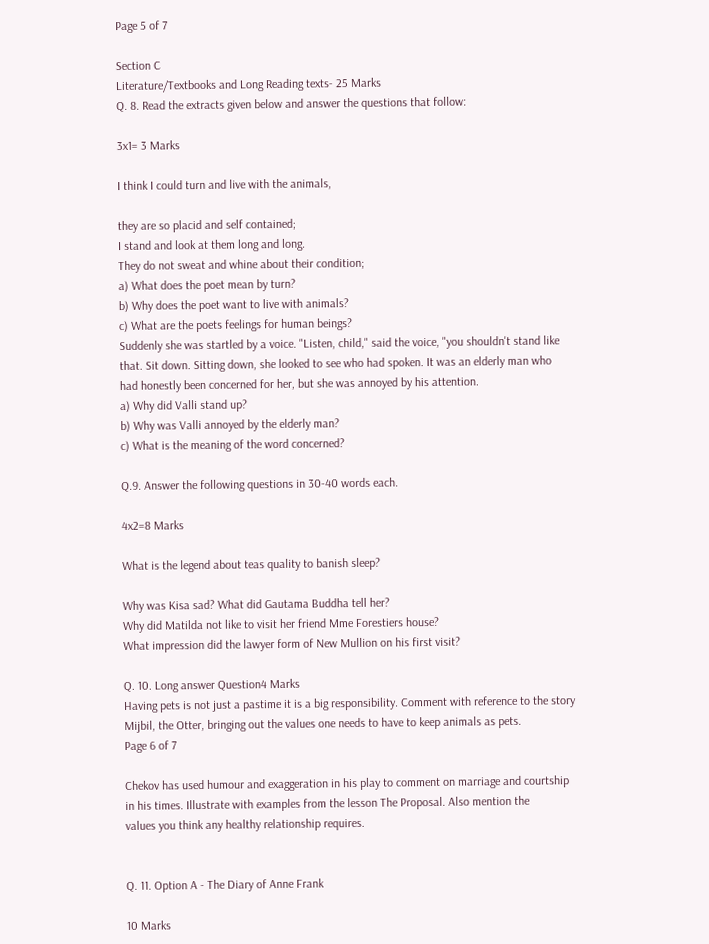Page 5 of 7

Section C
Literature/Textbooks and Long Reading texts- 25 Marks
Q. 8. Read the extracts given below and answer the questions that follow:

3x1= 3 Marks

I think I could turn and live with the animals,

they are so placid and self contained;
I stand and look at them long and long.
They do not sweat and whine about their condition;
a) What does the poet mean by turn?
b) Why does the poet want to live with animals?
c) What are the poets feelings for human beings?
Suddenly she was startled by a voice. "Listen, child," said the voice, "you shouldn't stand like
that. Sit down. Sitting down, she looked to see who had spoken. It was an elderly man who
had honestly been concerned for her, but she was annoyed by his attention.
a) Why did Valli stand up?
b) Why was Valli annoyed by the elderly man?
c) What is the meaning of the word concerned?

Q.9. Answer the following questions in 30-40 words each.

4x2=8 Marks

What is the legend about teas quality to banish sleep?

Why was Kisa sad? What did Gautama Buddha tell her?
Why did Matilda not like to visit her friend Mme Forestiers house?
What impression did the lawyer form of New Mullion on his first visit?

Q. 10. Long answer Question4 Marks
Having pets is not just a pastime it is a big responsibility. Comment with reference to the story
Mijbil, the Otter, bringing out the values one needs to have to keep animals as pets.
Page 6 of 7

Chekov has used humour and exaggeration in his play to comment on marriage and courtship
in his times. Illustrate with examples from the lesson The Proposal. Also mention the
values you think any healthy relationship requires.


Q. 11. Option A - The Diary of Anne Frank

10 Marks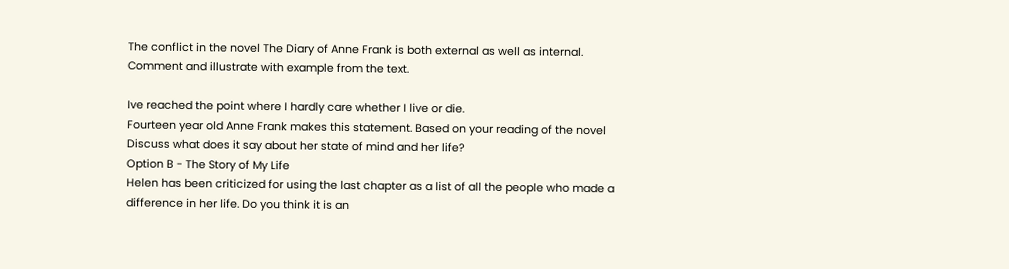The conflict in the novel The Diary of Anne Frank is both external as well as internal.
Comment and illustrate with example from the text.

Ive reached the point where I hardly care whether I live or die.
Fourteen year old Anne Frank makes this statement. Based on your reading of the novel
Discuss what does it say about her state of mind and her life?
Option B - The Story of My Life
Helen has been criticized for using the last chapter as a list of all the people who made a
difference in her life. Do you think it is an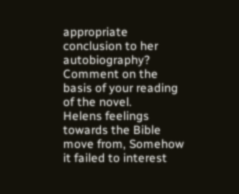appropriate conclusion to her autobiography?
Comment on the basis of your reading of the novel.
Helens feelings towards the Bible move from, Somehow it failed to interest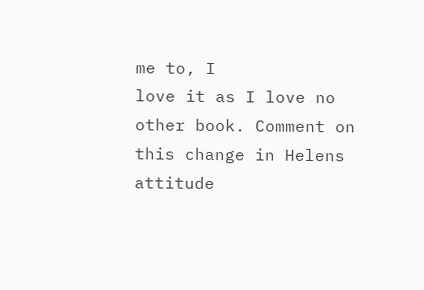me to, I
love it as I love no other book. Comment on this change in Helens attitude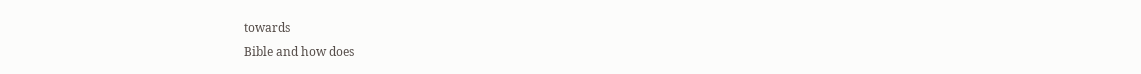towards
Bible and how does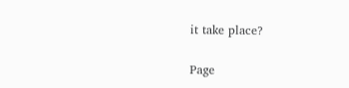it take place?

Page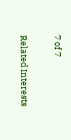7 of 7

Related Interests